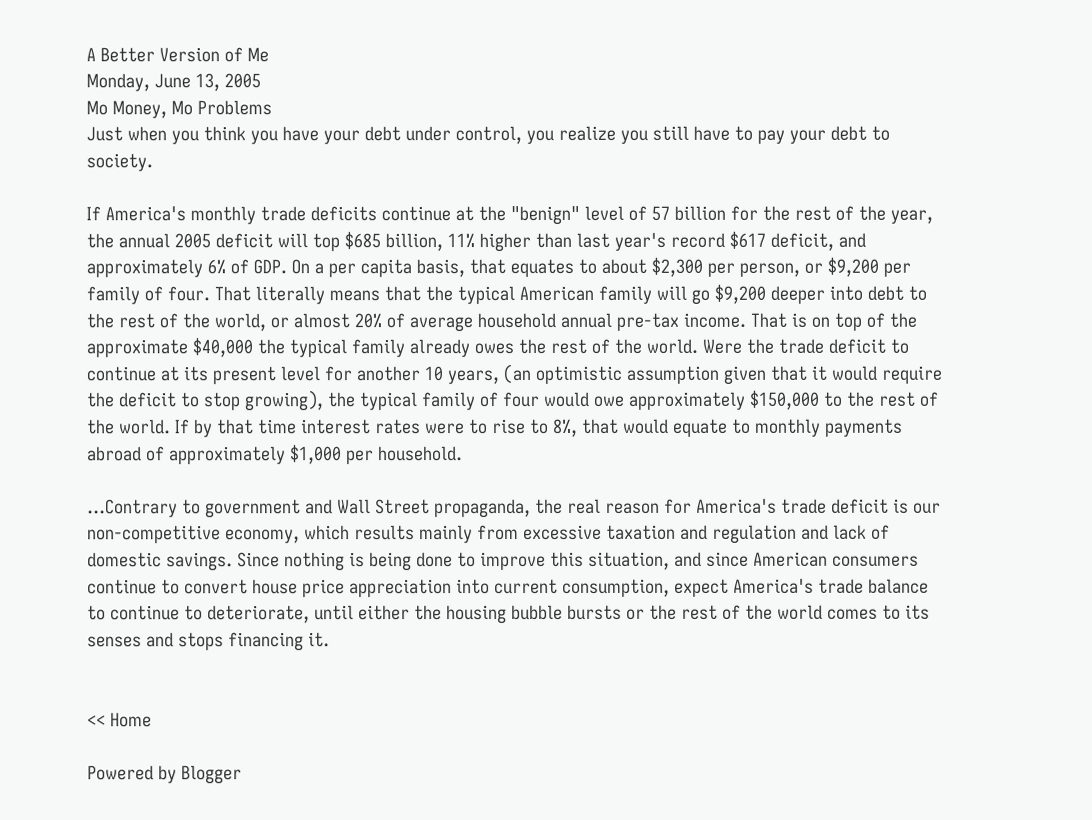A Better Version of Me
Monday, June 13, 2005
Mo Money, Mo Problems
Just when you think you have your debt under control, you realize you still have to pay your debt to society.

If America's monthly trade deficits continue at the "benign" level of 57 billion for the rest of the year, the annual 2005 deficit will top $685 billion, 11% higher than last year's record $617 deficit, and approximately 6% of GDP. On a per capita basis, that equates to about $2,300 per person, or $9,200 per family of four. That literally means that the typical American family will go $9,200 deeper into debt to the rest of the world, or almost 20% of average household annual pre-tax income. That is on top of the approximate $40,000 the typical family already owes the rest of the world. Were the trade deficit to continue at its present level for another 10 years, (an optimistic assumption given that it would require the deficit to stop growing), the typical family of four would owe approximately $150,000 to the rest of the world. If by that time interest rates were to rise to 8%, that would equate to monthly payments abroad of approximately $1,000 per household.

...Contrary to government and Wall Street propaganda, the real reason for America's trade deficit is our non-competitive economy, which results mainly from excessive taxation and regulation and lack of domestic savings. Since nothing is being done to improve this situation, and since American consumers continue to convert house price appreciation into current consumption, expect America's trade balance to continue to deteriorate, until either the housing bubble bursts or the rest of the world comes to its senses and stops financing it.


<< Home

Powered by Blogger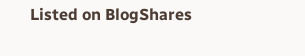Listed on BlogShares